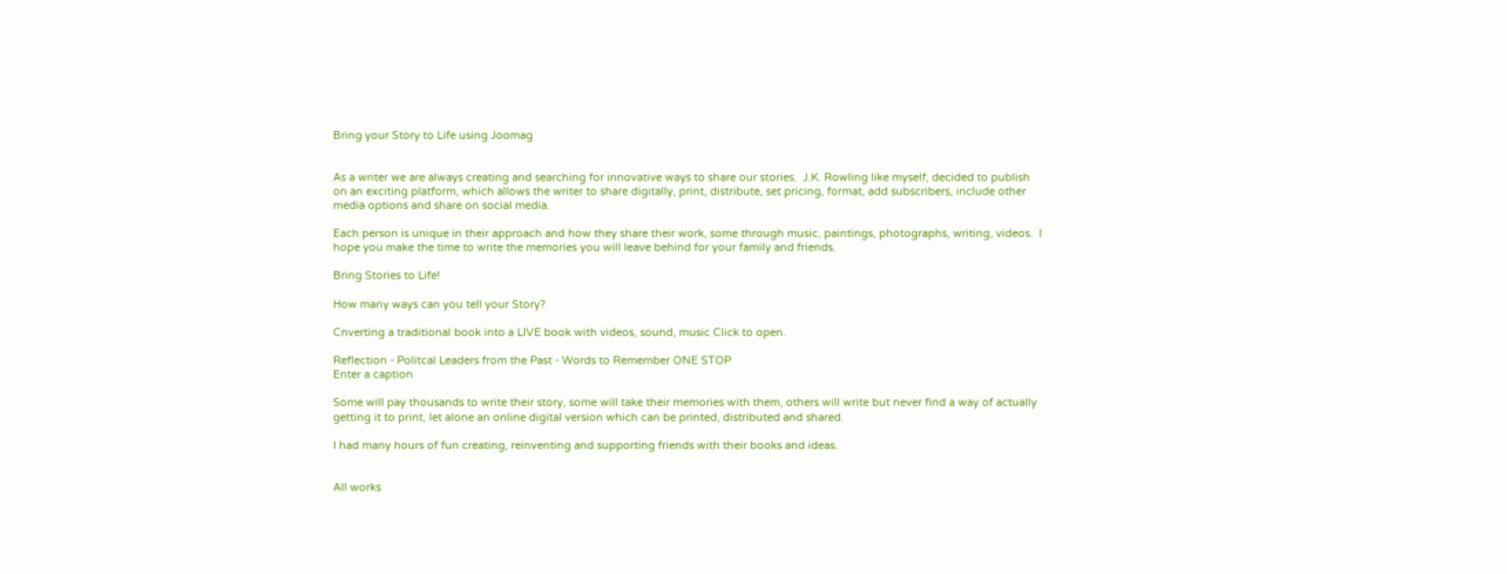Bring your Story to Life using Joomag


As a writer we are always creating and searching for innovative ways to share our stories.  J.K. Rowling like myself, decided to publish on an exciting platform, which allows the writer to share digitally, print, distribute, set pricing, format, add subscribers, include other media options and share on social media.

Each person is unique in their approach and how they share their work, some through music, paintings, photographs, writing, videos.  I hope you make the time to write the memories you will leave behind for your family and friends.

Bring Stories to Life!

How many ways can you tell your Story?

Cnverting a traditional book into a LIVE book with videos, sound, music Click to open.

Reflection - Politcal Leaders from the Past - Words to Remember ONE STOP
Enter a caption

Some will pay thousands to write their story, some will take their memories with them, others will write but never find a way of actually getting it to print, let alone an online digital version which can be printed, distributed and shared.

I had many hours of fun creating, reinventing and supporting friends with their books and ideas.


All works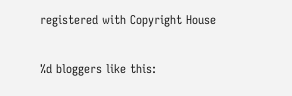registered with Copyright House

%d bloggers like this: